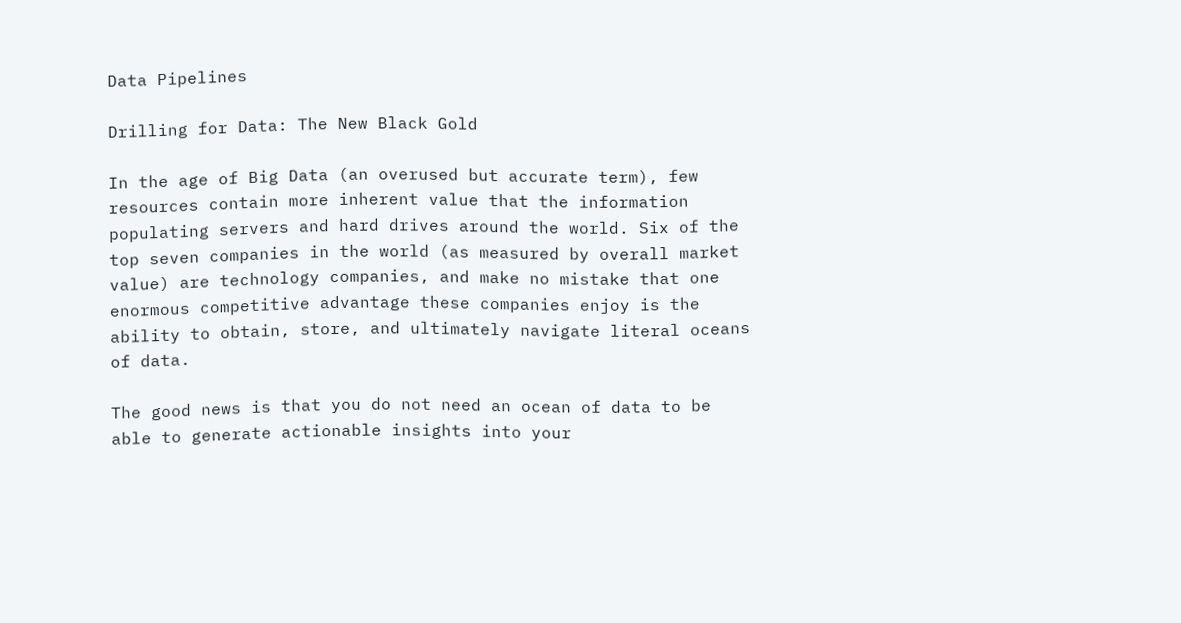Data Pipelines

Drilling for Data: The New Black Gold

In the age of Big Data (an overused but accurate term), few resources contain more inherent value that the information populating servers and hard drives around the world. Six of the top seven companies in the world (as measured by overall market value) are technology companies, and make no mistake that one enormous competitive advantage these companies enjoy is the ability to obtain, store, and ultimately navigate literal oceans of data.

The good news is that you do not need an ocean of data to be able to generate actionable insights into your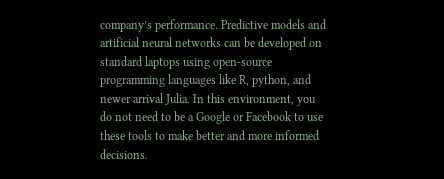company’s performance. Predictive models and artificial neural networks can be developed on standard laptops using open-source programming languages like R, python, and newer arrival Julia. In this environment, you do not need to be a Google or Facebook to use these tools to make better and more informed decisions.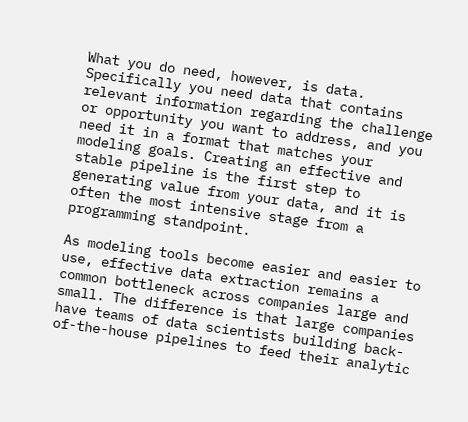What you do need, however, is data. Specifically you need data that contains relevant information regarding the challenge or opportunity you want to address, and you need it in a format that matches your modeling goals. Creating an effective and stable pipeline is the first step to generating value from your data, and it is often the most intensive stage from a programming standpoint.

As modeling tools become easier and easier to use, effective data extraction remains a common bottleneck across companies large and small. The difference is that large companies have teams of data scientists building back-of-the-house pipelines to feed their analytic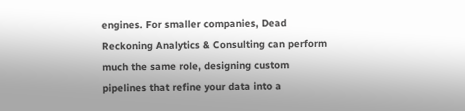engines. For smaller companies, Dead Reckoning Analytics & Consulting can perform much the same role, designing custom pipelines that refine your data into a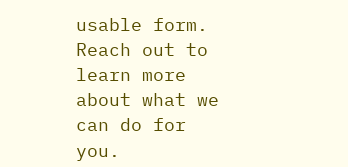usable form. Reach out to learn more about what we can do for you.